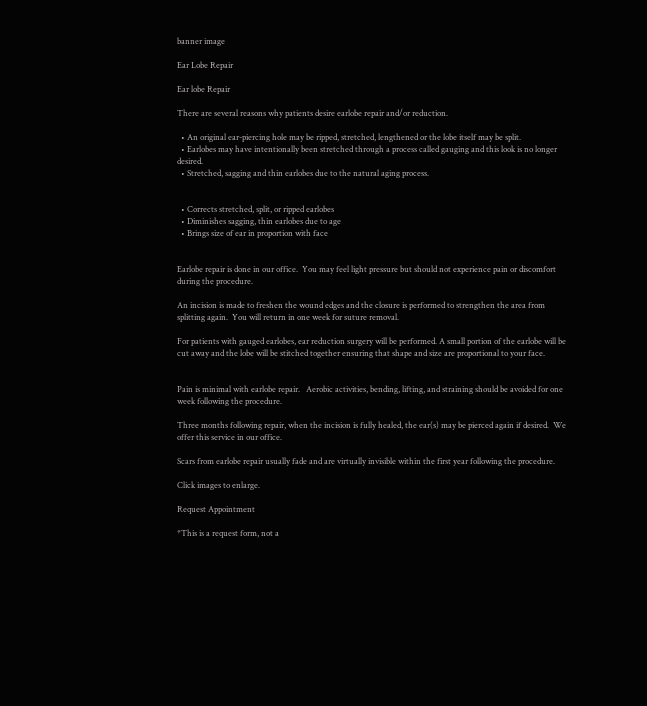banner image

Ear Lobe Repair

Ear lobe Repair

There are several reasons why patients desire earlobe repair and/or reduction.

  • An original ear-piercing hole may be ripped, stretched, lengthened or the lobe itself may be split.
  • Earlobes may have intentionally been stretched through a process called gauging and this look is no longer desired.
  • Stretched, sagging and thin earlobes due to the natural aging process.


  • Corrects stretched, split, or ripped earlobes
  • Diminishes sagging, thin earlobes due to age
  • Brings size of ear in proportion with face


Earlobe repair is done in our office.  You may feel light pressure but should not experience pain or discomfort during the procedure.

An incision is made to freshen the wound edges and the closure is performed to strengthen the area from splitting again.  You will return in one week for suture removal.

For patients with gauged earlobes, ear reduction surgery will be performed. A small portion of the earlobe will be cut away and the lobe will be stitched together ensuring that shape and size are proportional to your face.


Pain is minimal with earlobe repair.   Aerobic activities, bending, lifting, and straining should be avoided for one week following the procedure.

Three months following repair, when the incision is fully healed, the ear(s) may be pierced again if desired.  We offer this service in our office.

Scars from earlobe repair usually fade and are virtually invisible within the first year following the procedure.

Click images to enlarge.

Request Appointment

*This is a request form, not a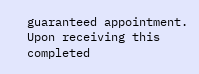guaranteed appointment. Upon receiving this completed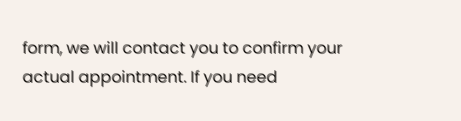form, we will contact you to confirm your actual appointment. If you need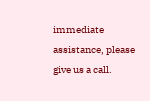immediate assistance, please give us a call.